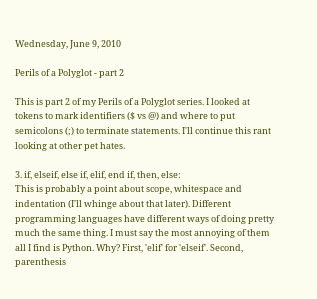Wednesday, June 9, 2010

Perils of a Polyglot - part 2

This is part 2 of my Perils of a Polyglot series. I looked at tokens to mark identifiers ($ vs @) and where to put semicolons (;) to terminate statements. I'll continue this rant looking at other pet hates.

3. if, elseif, else if, elif, end if, then, else:
This is probably a point about scope, whitespace and indentation (I'll whinge about that later). Different programming languages have different ways of doing pretty much the same thing. I must say the most annoying of them all I find is Python. Why? First, 'elif' for 'elseif'. Second, parenthesis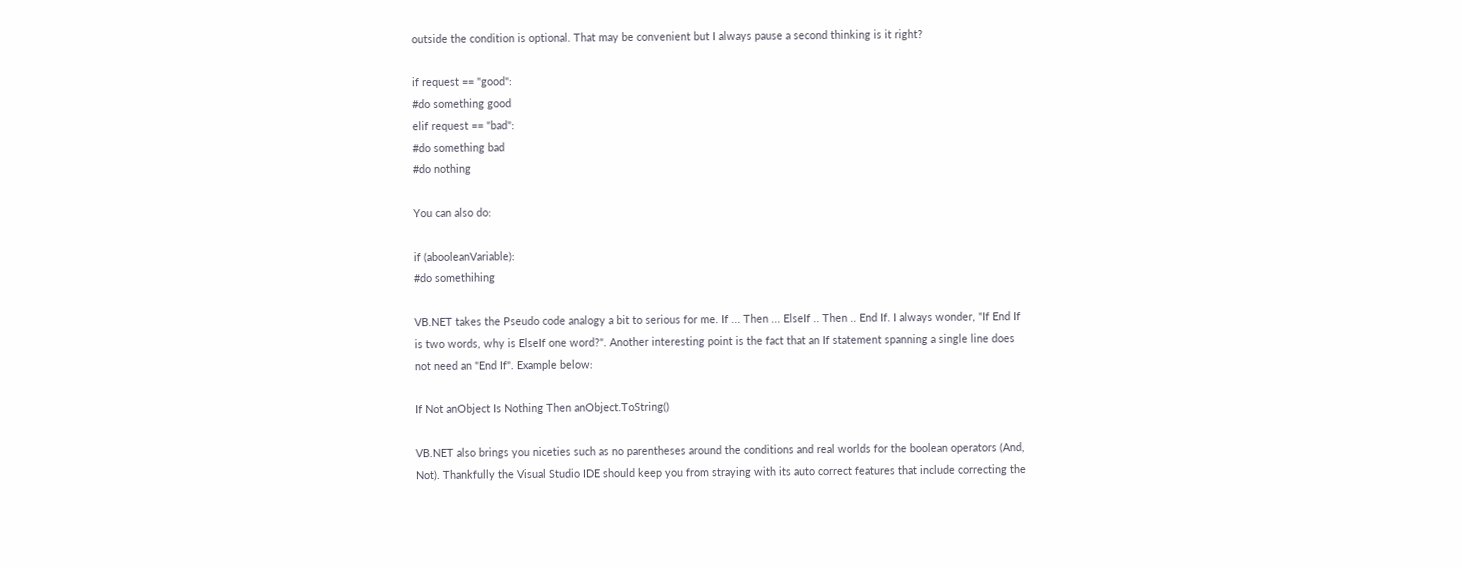outside the condition is optional. That may be convenient but I always pause a second thinking is it right?

if request == "good":
#do something good
elif request == "bad":
#do something bad
#do nothing

You can also do:

if (abooleanVariable):
#do somethihing

VB.NET takes the Pseudo code analogy a bit to serious for me. If ... Then ... ElseIf .. Then .. End If. I always wonder, "If End If is two words, why is ElseIf one word?". Another interesting point is the fact that an If statement spanning a single line does not need an "End If". Example below:

If Not anObject Is Nothing Then anObject.ToString()

VB.NET also brings you niceties such as no parentheses around the conditions and real worlds for the boolean operators (And, Not). Thankfully the Visual Studio IDE should keep you from straying with its auto correct features that include correcting the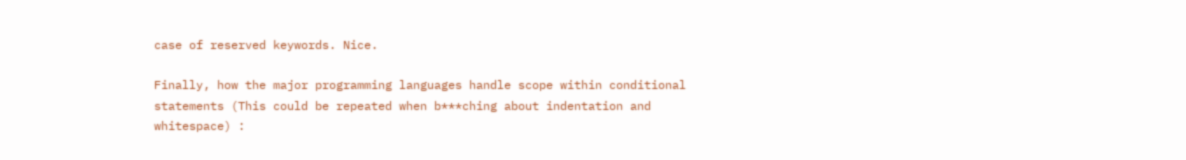case of reserved keywords. Nice.

Finally, how the major programming languages handle scope within conditional statements (This could be repeated when b***ching about indentation and whitespace) :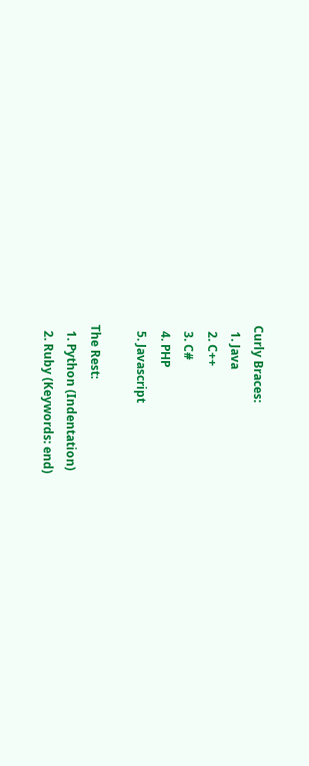Curly Braces:
  1. Java
  2. C++
  3. C#
  4. PHP
  5. Javascript

The Rest:
  1. Python (Indentation)
  2. Ruby (Keywords: end)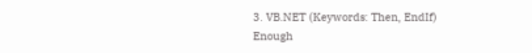3. VB.NET (Keywords: Then, EndIf)
Enough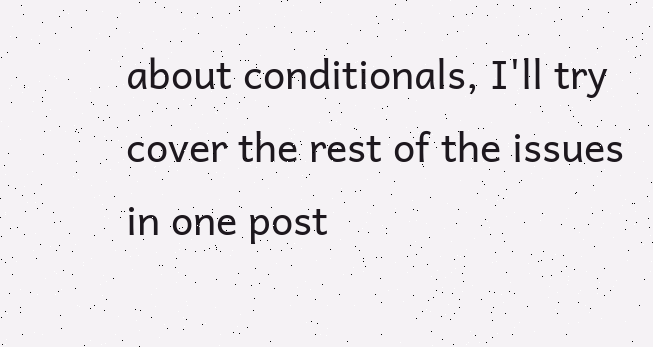about conditionals, I'll try cover the rest of the issues in one post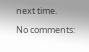next time.

No comments: